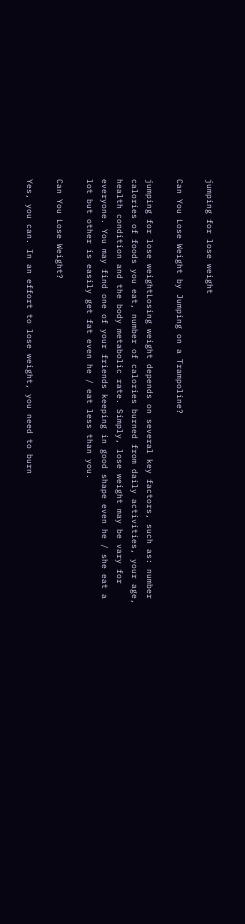jumping for lose weight

Can You Lose Weight by Jumping on a Trampoline?

jumping for lose weightLosing weight depends on several key factors, such as: number calories of foods you eat, number of calories burned from daily activities, your age, health condition and the body metabolic rate. Simply, lose weight may be vary for everyone. You may find one of your friends keeping in good shape even he / she eat a lot but other is easily get fat even he / eat less than you.

Can You Lose Weight?

Yes, you can. In an effort to lose weight, you need to burn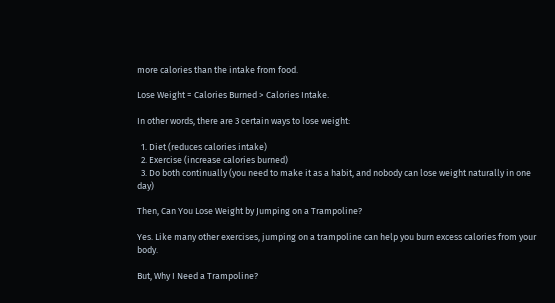more calories than the intake from food.

Lose Weight = Calories Burned > Calories Intake.

In other words, there are 3 certain ways to lose weight:

  1. Diet (reduces calories intake)
  2. Exercise (increase calories burned)
  3. Do both continually (you need to make it as a habit, and nobody can lose weight naturally in one day)

Then, Can You Lose Weight by Jumping on a Trampoline?

Yes. Like many other exercises, jumping on a trampoline can help you burn excess calories from your body.

But, Why I Need a Trampoline?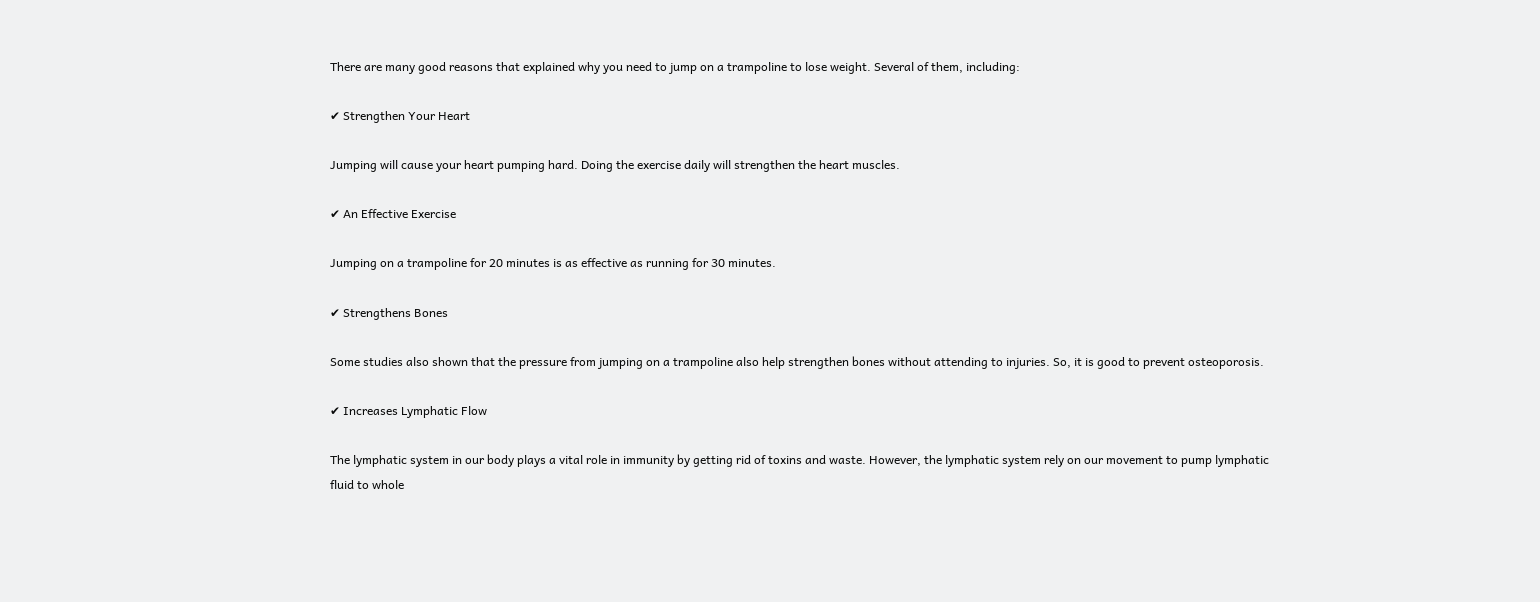There are many good reasons that explained why you need to jump on a trampoline to lose weight. Several of them, including:

✔ Strengthen Your Heart

Jumping will cause your heart pumping hard. Doing the exercise daily will strengthen the heart muscles.

✔ An Effective Exercise

Jumping on a trampoline for 20 minutes is as effective as running for 30 minutes.

✔ Strengthens Bones

Some studies also shown that the pressure from jumping on a trampoline also help strengthen bones without attending to injuries. So, it is good to prevent osteoporosis.

✔ Increases Lymphatic Flow

The lymphatic system in our body plays a vital role in immunity by getting rid of toxins and waste. However, the lymphatic system rely on our movement to pump lymphatic fluid to whole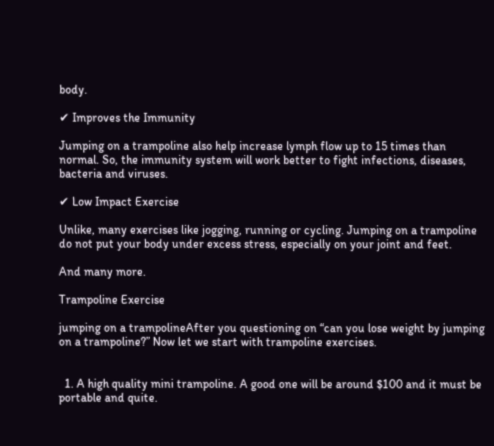body.

✔ Improves the Immunity

Jumping on a trampoline also help increase lymph flow up to 15 times than normal. So, the immunity system will work better to fight infections, diseases, bacteria and viruses.

✔ Low Impact Exercise

Unlike, many exercises like jogging, running or cycling. Jumping on a trampoline do not put your body under excess stress, especially on your joint and feet.

And many more.

Trampoline Exercise

jumping on a trampolineAfter you questioning on “can you lose weight by jumping on a trampoline?” Now let we start with trampoline exercises.


  1. A high quality mini trampoline. A good one will be around $100 and it must be portable and quite.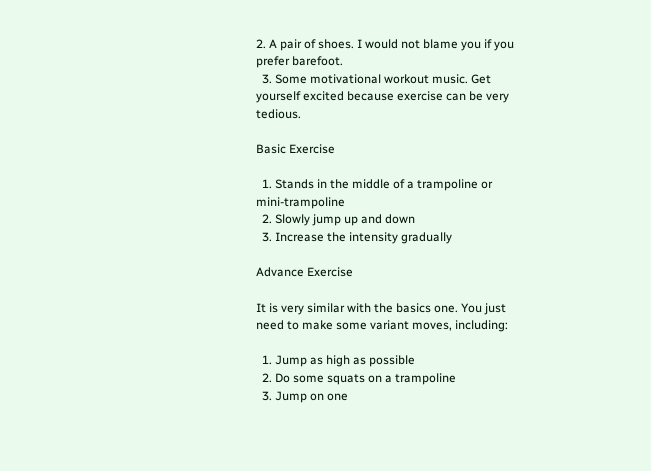2. A pair of shoes. I would not blame you if you prefer barefoot.
  3. Some motivational workout music. Get yourself excited because exercise can be very tedious.

Basic Exercise

  1. Stands in the middle of a trampoline or mini-trampoline
  2. Slowly jump up and down
  3. Increase the intensity gradually

Advance Exercise

It is very similar with the basics one. You just need to make some variant moves, including:

  1. Jump as high as possible
  2. Do some squats on a trampoline
  3. Jump on one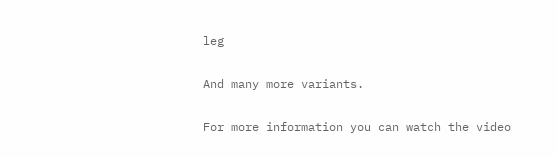leg

And many more variants.

For more information you can watch the video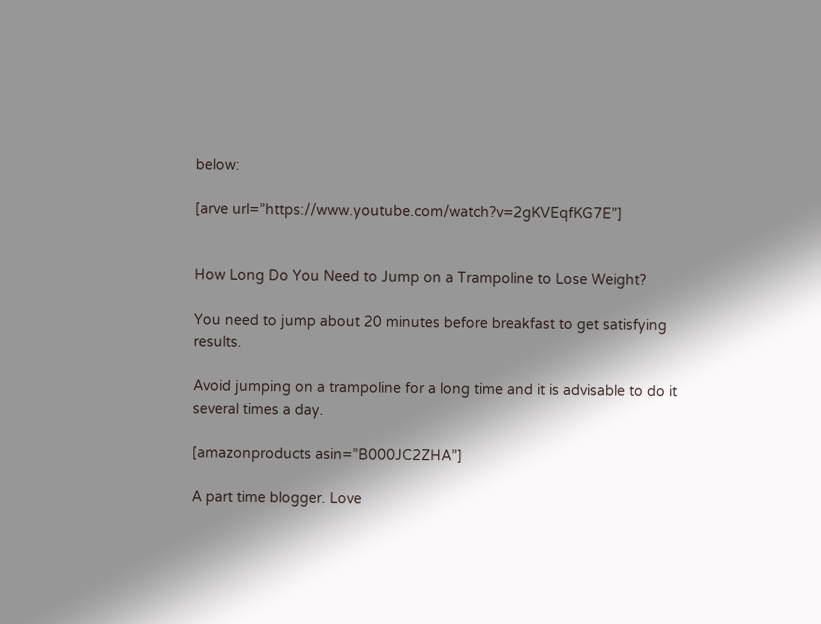below:

[arve url=”https://www.youtube.com/watch?v=2gKVEqfKG7E”]


How Long Do You Need to Jump on a Trampoline to Lose Weight?

You need to jump about 20 minutes before breakfast to get satisfying results.

Avoid jumping on a trampoline for a long time and it is advisable to do it several times a day.

[amazonproducts asin=”B000JC2ZHA”]

A part time blogger. Love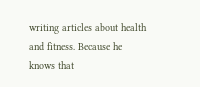writing articles about health and fitness. Because he knows that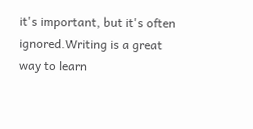it's important, but it's often ignored.Writing is a great way to learn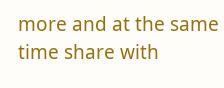more and at the same time share with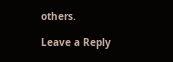others.

Leave a Reply